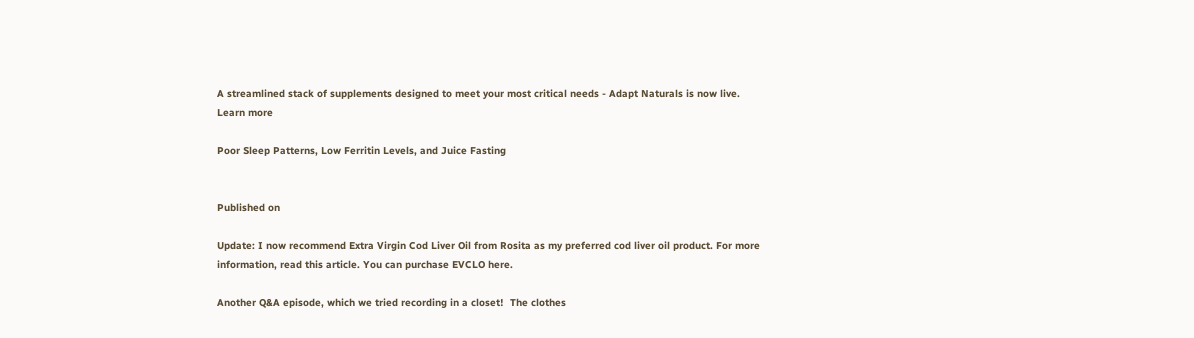A streamlined stack of supplements designed to meet your most critical needs - Adapt Naturals is now live. Learn more

Poor Sleep Patterns, Low Ferritin Levels, and Juice Fasting


Published on

Update: I now recommend Extra Virgin Cod Liver Oil from Rosita as my preferred cod liver oil product. For more information, read this article. You can purchase EVCLO here.

Another Q&A episode, which we tried recording in a closet!  The clothes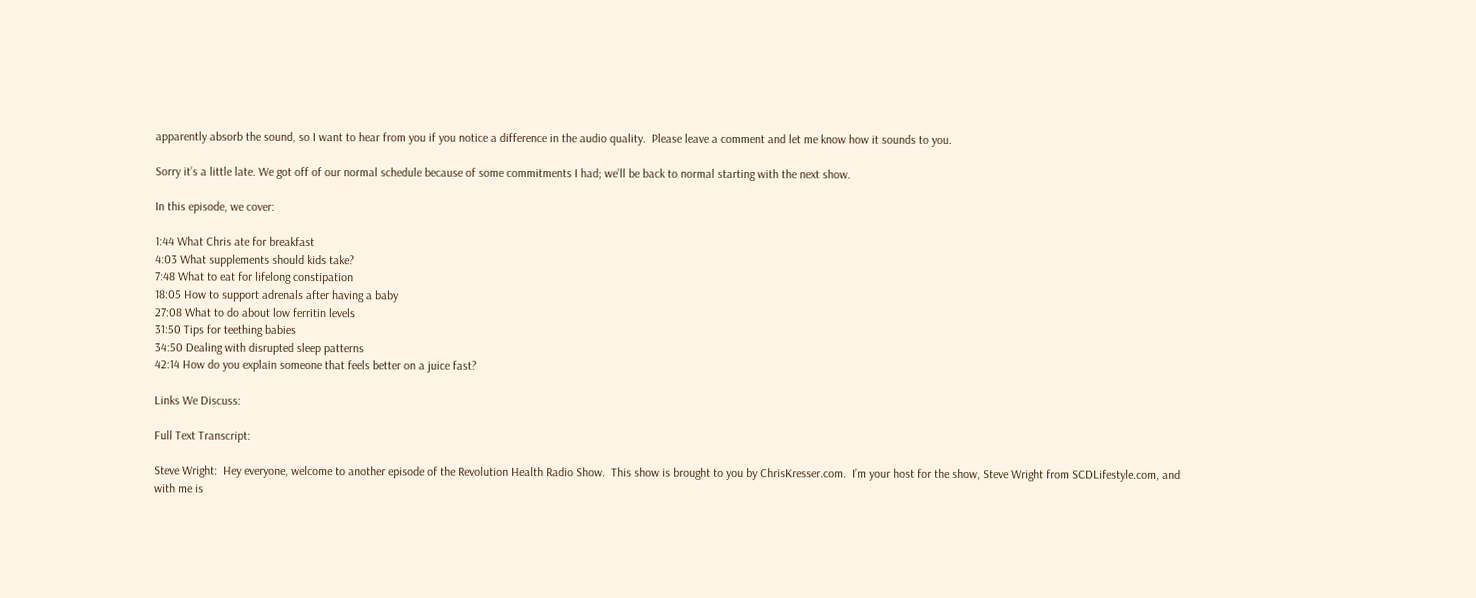apparently absorb the sound, so I want to hear from you if you notice a difference in the audio quality.  Please leave a comment and let me know how it sounds to you.

Sorry it’s a little late. We got off of our normal schedule because of some commitments I had; we’ll be back to normal starting with the next show.

In this episode, we cover:

1:44 What Chris ate for breakfast
4:03 What supplements should kids take?
7:48 What to eat for lifelong constipation
18:05 How to support adrenals after having a baby
27:08 What to do about low ferritin levels
31:50 Tips for teething babies
34:50 Dealing with disrupted sleep patterns
42:14 How do you explain someone that feels better on a juice fast?

Links We Discuss:

Full Text Transcript:

Steve Wright:  Hey everyone, welcome to another episode of the Revolution Health Radio Show.  This show is brought to you by ChrisKresser.com.  I’m your host for the show, Steve Wright from SCDLifestyle.com, and with me is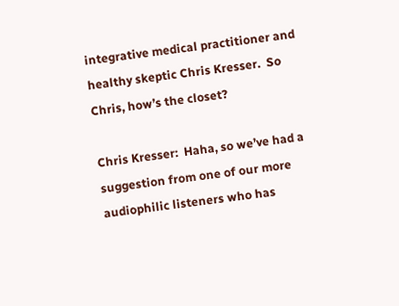integrative medical practitioner and healthy skeptic Chris Kresser.  So Chris, how’s the closet?

Chris Kresser:  Haha, so we’ve had a suggestion from one of our more audiophilic listeners who has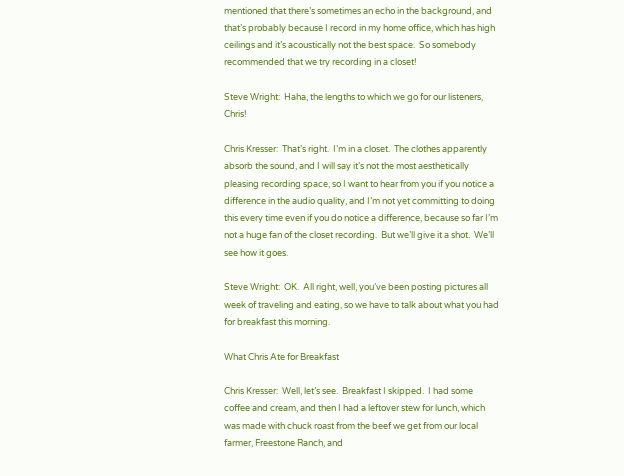mentioned that there’s sometimes an echo in the background, and that’s probably because I record in my home office, which has high ceilings and it’s acoustically not the best space.  So somebody recommended that we try recording in a closet!

Steve Wright:  Haha, the lengths to which we go for our listeners, Chris!

Chris Kresser:  That’s right.  I’m in a closet.  The clothes apparently absorb the sound, and I will say it’s not the most aesthetically pleasing recording space, so I want to hear from you if you notice a difference in the audio quality, and I’m not yet committing to doing this every time even if you do notice a difference, because so far I’m not a huge fan of the closet recording.  But we’ll give it a shot.  We’ll see how it goes.

Steve Wright:  OK.  All right, well, you’ve been posting pictures all week of traveling and eating, so we have to talk about what you had for breakfast this morning.

What Chris Ate for Breakfast

Chris Kresser:  Well, let’s see.  Breakfast I skipped.  I had some coffee and cream, and then I had a leftover stew for lunch, which was made with chuck roast from the beef we get from our local farmer, Freestone Ranch, and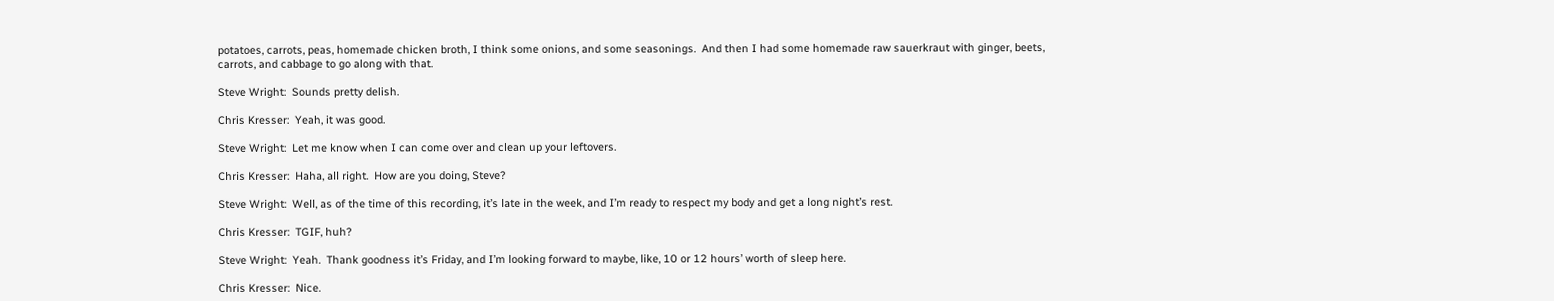potatoes, carrots, peas, homemade chicken broth, I think some onions, and some seasonings.  And then I had some homemade raw sauerkraut with ginger, beets, carrots, and cabbage to go along with that.

Steve Wright:  Sounds pretty delish.

Chris Kresser:  Yeah, it was good.

Steve Wright:  Let me know when I can come over and clean up your leftovers.

Chris Kresser:  Haha, all right.  How are you doing, Steve?

Steve Wright:  Well, as of the time of this recording, it’s late in the week, and I’m ready to respect my body and get a long night’s rest.

Chris Kresser:  TGIF, huh?

Steve Wright:  Yeah.  Thank goodness it’s Friday, and I’m looking forward to maybe, like, 10 or 12 hours’ worth of sleep here.

Chris Kresser:  Nice.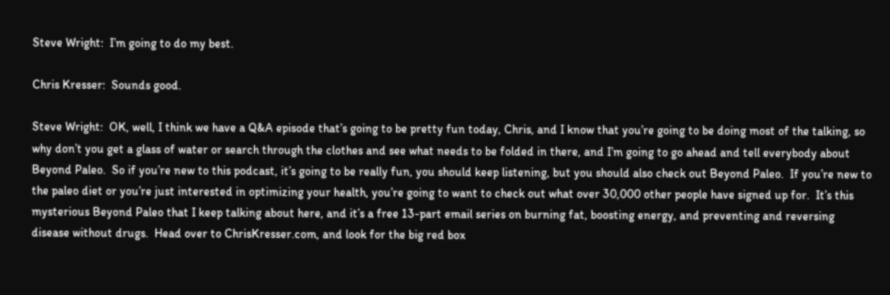Steve Wright:  I’m going to do my best.

Chris Kresser:  Sounds good.

Steve Wright:  OK, well, I think we have a Q&A episode that’s going to be pretty fun today, Chris, and I know that you’re going to be doing most of the talking, so why don’t you get a glass of water or search through the clothes and see what needs to be folded in there, and I’m going to go ahead and tell everybody about Beyond Paleo.  So if you’re new to this podcast, it’s going to be really fun, you should keep listening, but you should also check out Beyond Paleo.  If you’re new to the paleo diet or you’re just interested in optimizing your health, you’re going to want to check out what over 30,000 other people have signed up for.  It’s this mysterious Beyond Paleo that I keep talking about here, and it’s a free 13-part email series on burning fat, boosting energy, and preventing and reversing disease without drugs.  Head over to ChrisKresser.com, and look for the big red box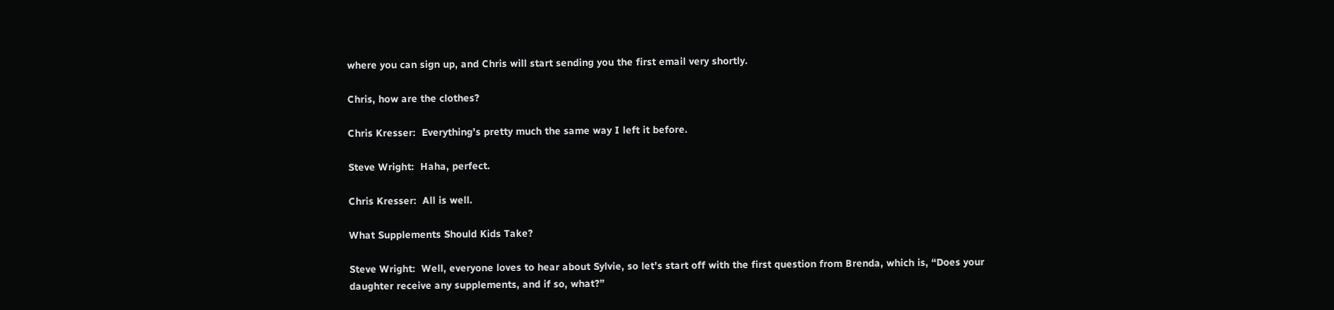where you can sign up, and Chris will start sending you the first email very shortly.

Chris, how are the clothes?

Chris Kresser:  Everything’s pretty much the same way I left it before.

Steve Wright:  Haha, perfect.

Chris Kresser:  All is well.

What Supplements Should Kids Take?

Steve Wright:  Well, everyone loves to hear about Sylvie, so let’s start off with the first question from Brenda, which is, “Does your daughter receive any supplements, and if so, what?”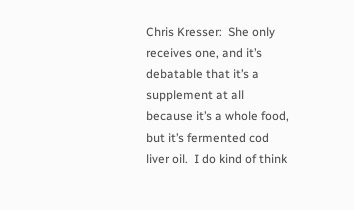Chris Kresser:  She only receives one, and it’s debatable that it’s a supplement at all because it’s a whole food, but it’s fermented cod liver oil.  I do kind of think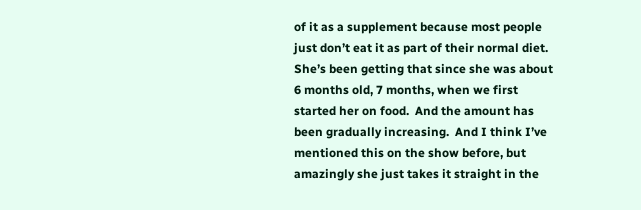of it as a supplement because most people just don’t eat it as part of their normal diet.  She’s been getting that since she was about 6 months old, 7 months, when we first started her on food.  And the amount has been gradually increasing.  And I think I’ve mentioned this on the show before, but amazingly she just takes it straight in the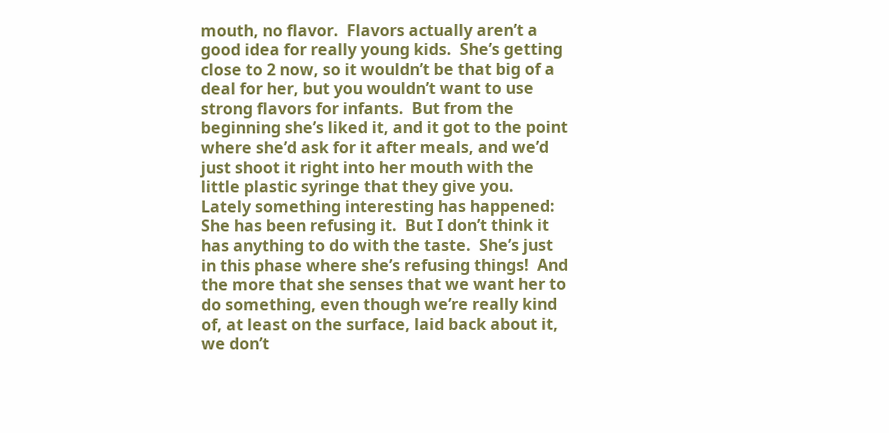mouth, no flavor.  Flavors actually aren’t a good idea for really young kids.  She’s getting close to 2 now, so it wouldn’t be that big of a deal for her, but you wouldn’t want to use strong flavors for infants.  But from the beginning she’s liked it, and it got to the point where she’d ask for it after meals, and we’d just shoot it right into her mouth with the little plastic syringe that they give you.  Lately something interesting has happened:  She has been refusing it.  But I don’t think it has anything to do with the taste.  She’s just in this phase where she’s refusing things!  And the more that she senses that we want her to do something, even though we’re really kind of, at least on the surface, laid back about it, we don’t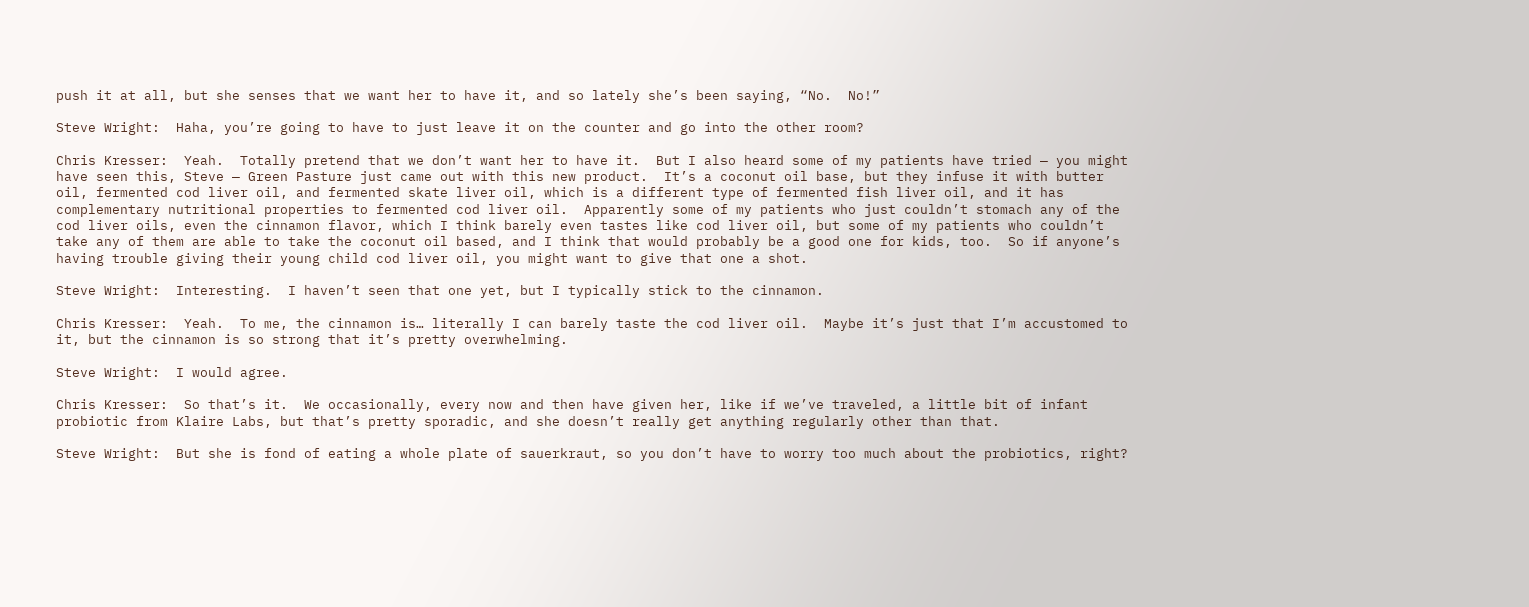push it at all, but she senses that we want her to have it, and so lately she’s been saying, “No.  No!”

Steve Wright:  Haha, you’re going to have to just leave it on the counter and go into the other room?

Chris Kresser:  Yeah.  Totally pretend that we don’t want her to have it.  But I also heard some of my patients have tried — you might have seen this, Steve — Green Pasture just came out with this new product.  It’s a coconut oil base, but they infuse it with butter oil, fermented cod liver oil, and fermented skate liver oil, which is a different type of fermented fish liver oil, and it has complementary nutritional properties to fermented cod liver oil.  Apparently some of my patients who just couldn’t stomach any of the cod liver oils, even the cinnamon flavor, which I think barely even tastes like cod liver oil, but some of my patients who couldn’t take any of them are able to take the coconut oil based, and I think that would probably be a good one for kids, too.  So if anyone’s having trouble giving their young child cod liver oil, you might want to give that one a shot.

Steve Wright:  Interesting.  I haven’t seen that one yet, but I typically stick to the cinnamon.

Chris Kresser:  Yeah.  To me, the cinnamon is… literally I can barely taste the cod liver oil.  Maybe it’s just that I’m accustomed to it, but the cinnamon is so strong that it’s pretty overwhelming.

Steve Wright:  I would agree.

Chris Kresser:  So that’s it.  We occasionally, every now and then have given her, like if we’ve traveled, a little bit of infant probiotic from Klaire Labs, but that’s pretty sporadic, and she doesn’t really get anything regularly other than that.

Steve Wright:  But she is fond of eating a whole plate of sauerkraut, so you don’t have to worry too much about the probiotics, right?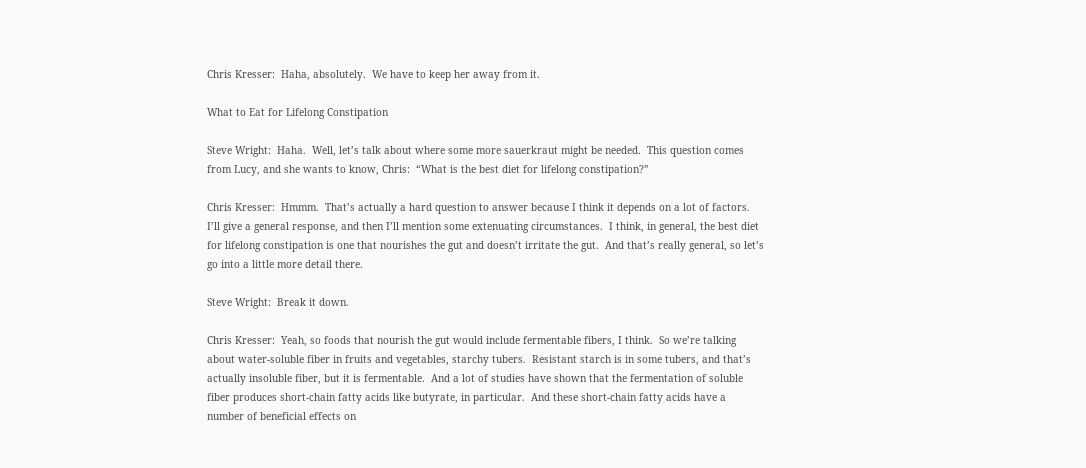Chris Kresser:  Haha, absolutely.  We have to keep her away from it.

What to Eat for Lifelong Constipation

Steve Wright:  Haha.  Well, let’s talk about where some more sauerkraut might be needed.  This question comes from Lucy, and she wants to know, Chris:  “What is the best diet for lifelong constipation?”

Chris Kresser:  Hmmm.  That’s actually a hard question to answer because I think it depends on a lot of factors.  I’ll give a general response, and then I’ll mention some extenuating circumstances.  I think, in general, the best diet for lifelong constipation is one that nourishes the gut and doesn’t irritate the gut.  And that’s really general, so let’s go into a little more detail there.

Steve Wright:  Break it down.

Chris Kresser:  Yeah, so foods that nourish the gut would include fermentable fibers, I think.  So we’re talking about water-soluble fiber in fruits and vegetables, starchy tubers.  Resistant starch is in some tubers, and that’s actually insoluble fiber, but it is fermentable.  And a lot of studies have shown that the fermentation of soluble fiber produces short-chain fatty acids like butyrate, in particular.  And these short-chain fatty acids have a number of beneficial effects on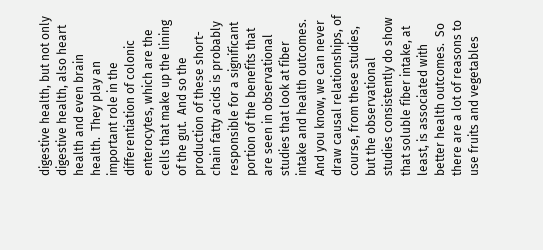digestive health, but not only digestive health, also heart health and even brain health.  They play an important role in the differentiation of colonic enterocytes, which are the cells that make up the lining of the gut.  And so the production of these short-chain fatty acids is probably responsible for a significant portion of the benefits that are seen in observational studies that look at fiber intake and health outcomes.  And you know, we can never draw causal relationships, of course, from these studies, but the observational studies consistently do show that soluble fiber intake, at least, is associated with better health outcomes.  So there are a lot of reasons to use fruits and vegetables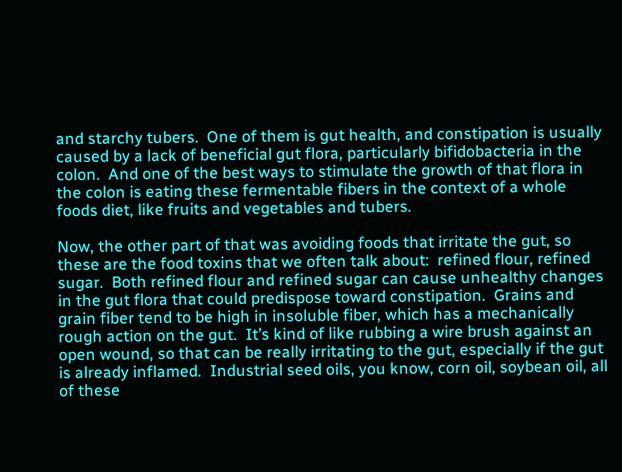and starchy tubers.  One of them is gut health, and constipation is usually caused by a lack of beneficial gut flora, particularly bifidobacteria in the colon.  And one of the best ways to stimulate the growth of that flora in the colon is eating these fermentable fibers in the context of a whole foods diet, like fruits and vegetables and tubers.

Now, the other part of that was avoiding foods that irritate the gut, so these are the food toxins that we often talk about:  refined flour, refined sugar.  Both refined flour and refined sugar can cause unhealthy changes in the gut flora that could predispose toward constipation.  Grains and grain fiber tend to be high in insoluble fiber, which has a mechanically rough action on the gut.  It’s kind of like rubbing a wire brush against an open wound, so that can be really irritating to the gut, especially if the gut is already inflamed.  Industrial seed oils, you know, corn oil, soybean oil, all of these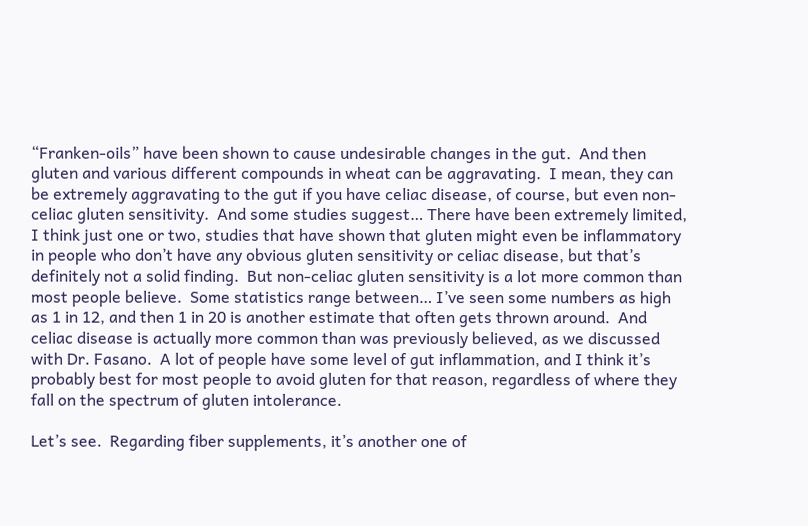“Franken-oils” have been shown to cause undesirable changes in the gut.  And then gluten and various different compounds in wheat can be aggravating.  I mean, they can be extremely aggravating to the gut if you have celiac disease, of course, but even non-celiac gluten sensitivity.  And some studies suggest… There have been extremely limited, I think just one or two, studies that have shown that gluten might even be inflammatory in people who don’t have any obvious gluten sensitivity or celiac disease, but that’s definitely not a solid finding.  But non-celiac gluten sensitivity is a lot more common than most people believe.  Some statistics range between… I’ve seen some numbers as high as 1 in 12, and then 1 in 20 is another estimate that often gets thrown around.  And celiac disease is actually more common than was previously believed, as we discussed with Dr. Fasano.  A lot of people have some level of gut inflammation, and I think it’s probably best for most people to avoid gluten for that reason, regardless of where they fall on the spectrum of gluten intolerance.

Let’s see.  Regarding fiber supplements, it’s another one of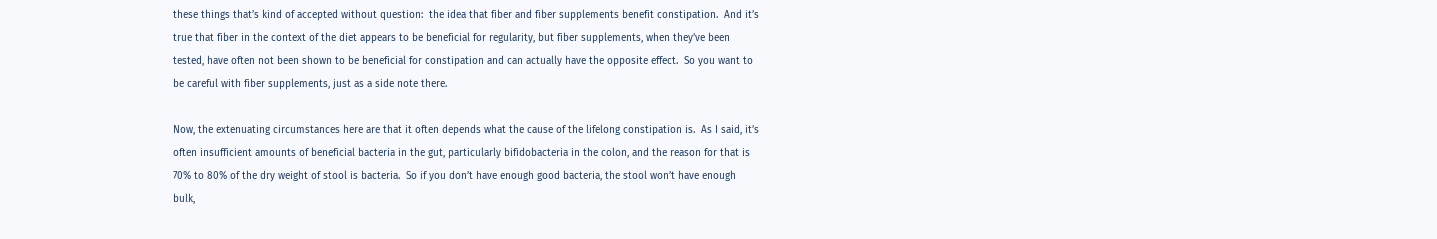these things that’s kind of accepted without question:  the idea that fiber and fiber supplements benefit constipation.  And it’s true that fiber in the context of the diet appears to be beneficial for regularity, but fiber supplements, when they’ve been tested, have often not been shown to be beneficial for constipation and can actually have the opposite effect.  So you want to be careful with fiber supplements, just as a side note there.

Now, the extenuating circumstances here are that it often depends what the cause of the lifelong constipation is.  As I said, it’s often insufficient amounts of beneficial bacteria in the gut, particularly bifidobacteria in the colon, and the reason for that is 70% to 80% of the dry weight of stool is bacteria.  So if you don’t have enough good bacteria, the stool won’t have enough bulk,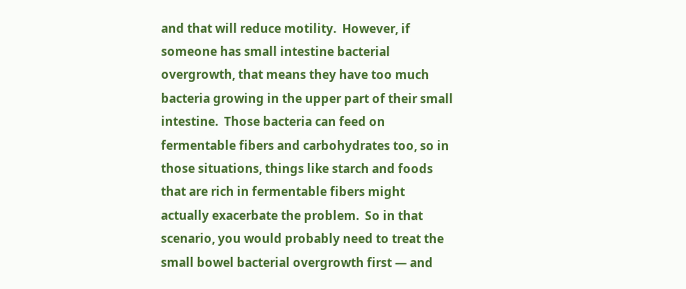and that will reduce motility.  However, if someone has small intestine bacterial overgrowth, that means they have too much bacteria growing in the upper part of their small intestine.  Those bacteria can feed on fermentable fibers and carbohydrates too, so in those situations, things like starch and foods that are rich in fermentable fibers might actually exacerbate the problem.  So in that scenario, you would probably need to treat the small bowel bacterial overgrowth first — and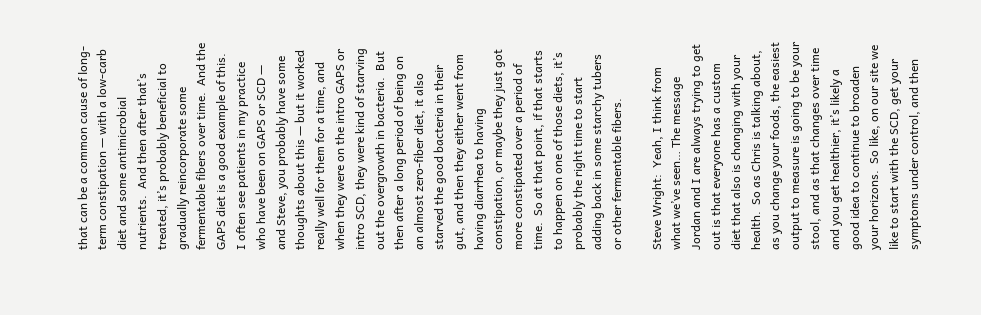that can be a common cause of long-term constipation — with a low-carb diet and some antimicrobial nutrients.  And then after that’s treated, it’s probably beneficial to gradually reincorporate some fermentable fibers over time.  And the GAPS diet is a good example of this.  I often see patients in my practice who have been on GAPS or SCD — and Steve, you probably have some thoughts about this — but it worked really well for them for a time, and when they were on the intro GAPS or intro SCD, they were kind of starving out the overgrowth in bacteria.  But then after a long period of being on an almost zero-fiber diet, it also starved the good bacteria in their gut, and then they either went from having diarrhea to having constipation, or maybe they just got more constipated over a period of time.  So at that point, if that starts to happen on one of those diets, it’s probably the right time to start adding back in some starchy tubers or other fermentable fibers.

Steve Wright:  Yeah, I think from what we’ve seen… The message Jordan and I are always trying to get out is that everyone has a custom diet that also is changing with your health.  So as Chris is talking about, as you change your foods, the easiest output to measure is going to be your stool, and as that changes over time and you get healthier, it’s likely a good idea to continue to broaden your horizons.  So like, on our site we like to start with the SCD, get your symptoms under control, and then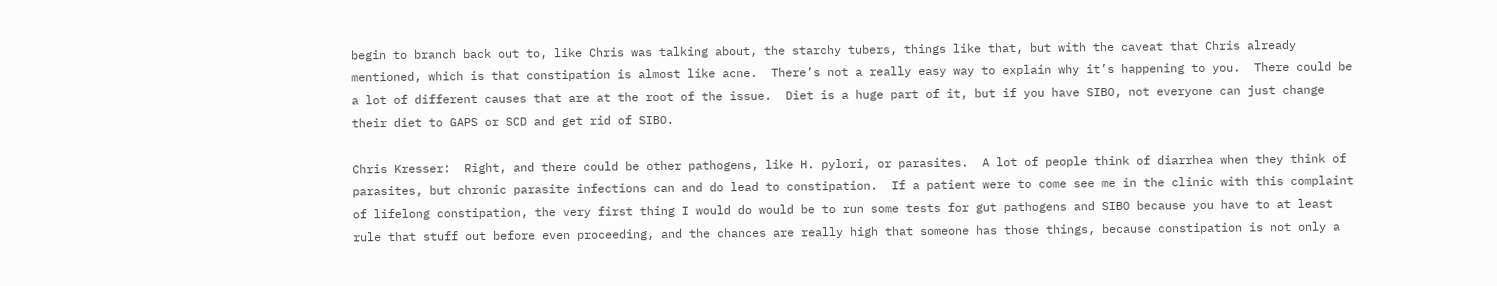begin to branch back out to, like Chris was talking about, the starchy tubers, things like that, but with the caveat that Chris already mentioned, which is that constipation is almost like acne.  There’s not a really easy way to explain why it’s happening to you.  There could be a lot of different causes that are at the root of the issue.  Diet is a huge part of it, but if you have SIBO, not everyone can just change their diet to GAPS or SCD and get rid of SIBO.

Chris Kresser:  Right, and there could be other pathogens, like H. pylori, or parasites.  A lot of people think of diarrhea when they think of parasites, but chronic parasite infections can and do lead to constipation.  If a patient were to come see me in the clinic with this complaint of lifelong constipation, the very first thing I would do would be to run some tests for gut pathogens and SIBO because you have to at least rule that stuff out before even proceeding, and the chances are really high that someone has those things, because constipation is not only a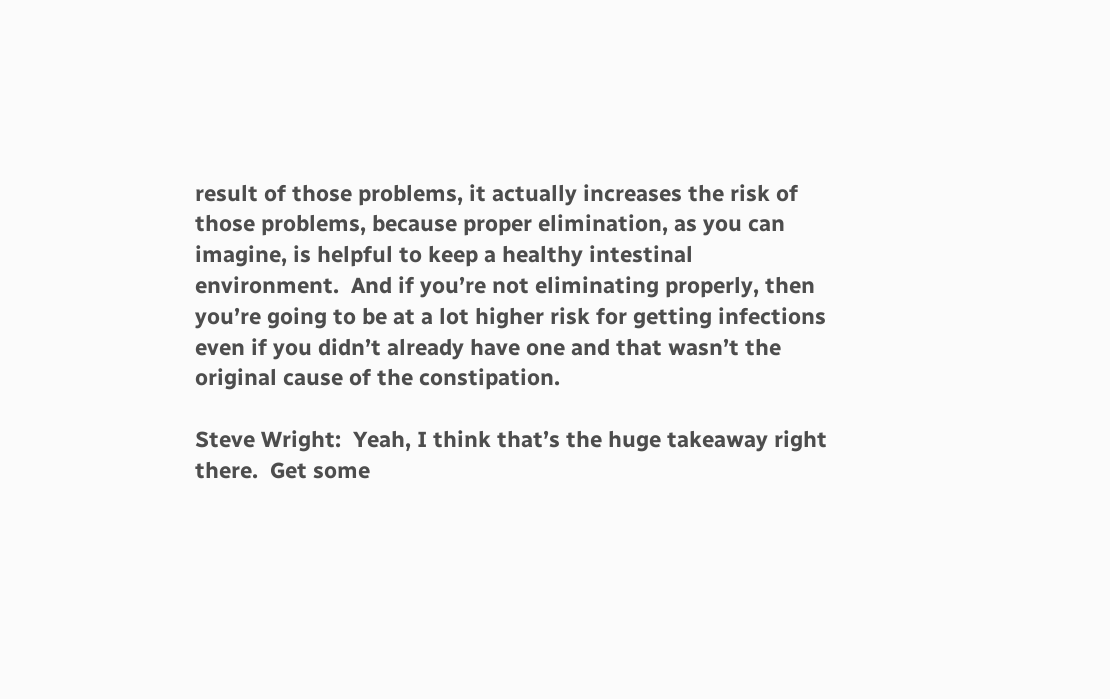result of those problems, it actually increases the risk of those problems, because proper elimination, as you can imagine, is helpful to keep a healthy intestinal environment.  And if you’re not eliminating properly, then you’re going to be at a lot higher risk for getting infections even if you didn’t already have one and that wasn’t the original cause of the constipation.

Steve Wright:  Yeah, I think that’s the huge takeaway right there.  Get some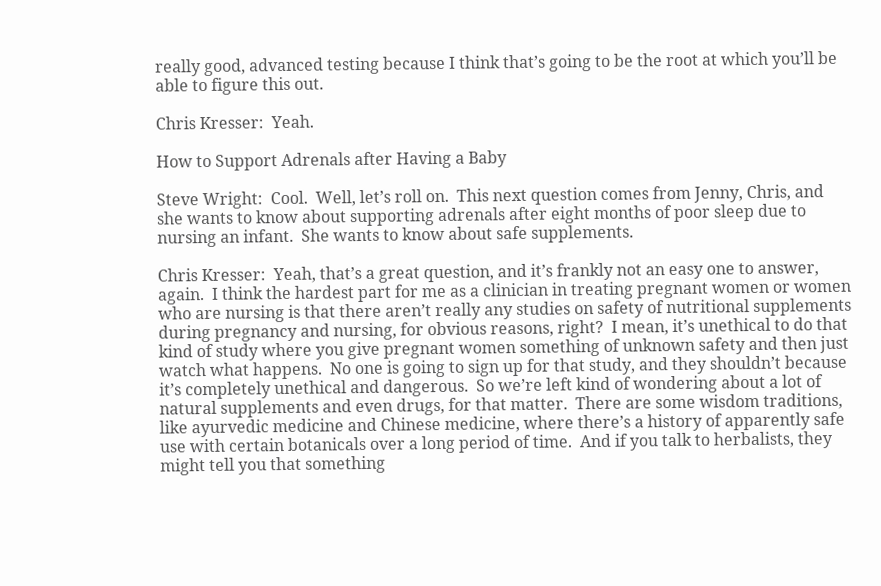really good, advanced testing because I think that’s going to be the root at which you’ll be able to figure this out.

Chris Kresser:  Yeah.

How to Support Adrenals after Having a Baby

Steve Wright:  Cool.  Well, let’s roll on.  This next question comes from Jenny, Chris, and she wants to know about supporting adrenals after eight months of poor sleep due to nursing an infant.  She wants to know about safe supplements.

Chris Kresser:  Yeah, that’s a great question, and it’s frankly not an easy one to answer, again.  I think the hardest part for me as a clinician in treating pregnant women or women who are nursing is that there aren’t really any studies on safety of nutritional supplements during pregnancy and nursing, for obvious reasons, right?  I mean, it’s unethical to do that kind of study where you give pregnant women something of unknown safety and then just watch what happens.  No one is going to sign up for that study, and they shouldn’t because it’s completely unethical and dangerous.  So we’re left kind of wondering about a lot of natural supplements and even drugs, for that matter.  There are some wisdom traditions, like ayurvedic medicine and Chinese medicine, where there’s a history of apparently safe use with certain botanicals over a long period of time.  And if you talk to herbalists, they might tell you that something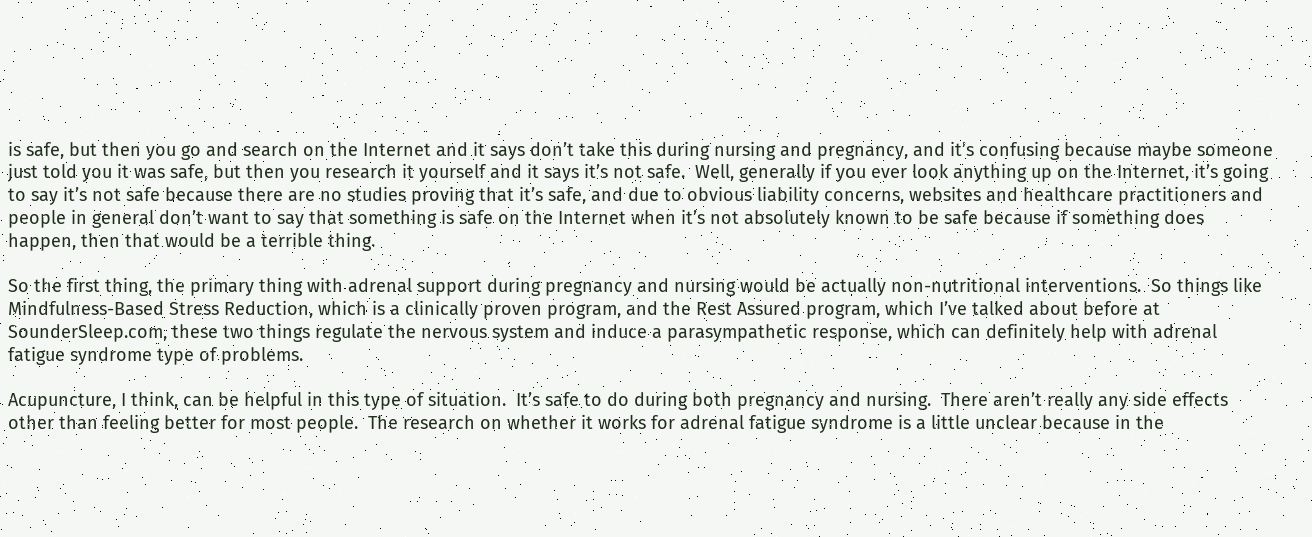is safe, but then you go and search on the Internet and it says don’t take this during nursing and pregnancy, and it’s confusing because maybe someone just told you it was safe, but then you research it yourself and it says it’s not safe.  Well, generally if you ever look anything up on the Internet, it’s going to say it’s not safe because there are no studies proving that it’s safe, and due to obvious liability concerns, websites and healthcare practitioners and people in general don’t want to say that something is safe on the Internet when it’s not absolutely known to be safe because if something does happen, then that would be a terrible thing.

So the first thing, the primary thing with adrenal support during pregnancy and nursing would be actually non-nutritional interventions.  So things like Mindfulness-Based Stress Reduction, which is a clinically proven program, and the Rest Assured program, which I’ve talked about before at SounderSleep.com, these two things regulate the nervous system and induce a parasympathetic response, which can definitely help with adrenal fatigue syndrome type of problems.

Acupuncture, I think, can be helpful in this type of situation.  It’s safe to do during both pregnancy and nursing.  There aren’t really any side effects other than feeling better for most people.  The research on whether it works for adrenal fatigue syndrome is a little unclear because in the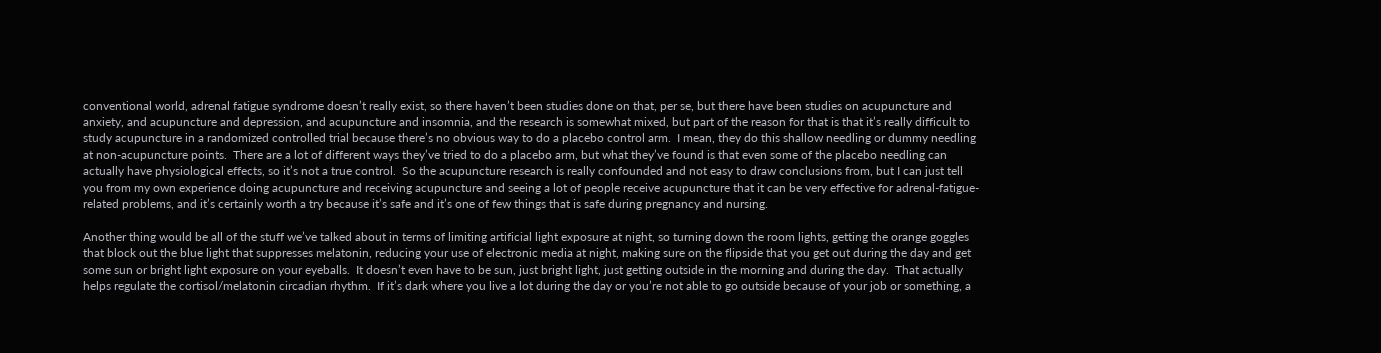conventional world, adrenal fatigue syndrome doesn’t really exist, so there haven’t been studies done on that, per se, but there have been studies on acupuncture and anxiety, and acupuncture and depression, and acupuncture and insomnia, and the research is somewhat mixed, but part of the reason for that is that it’s really difficult to study acupuncture in a randomized controlled trial because there’s no obvious way to do a placebo control arm.  I mean, they do this shallow needling or dummy needling at non-acupuncture points.  There are a lot of different ways they’ve tried to do a placebo arm, but what they’ve found is that even some of the placebo needling can actually have physiological effects, so it’s not a true control.  So the acupuncture research is really confounded and not easy to draw conclusions from, but I can just tell you from my own experience doing acupuncture and receiving acupuncture and seeing a lot of people receive acupuncture that it can be very effective for adrenal-fatigue-related problems, and it’s certainly worth a try because it’s safe and it’s one of few things that is safe during pregnancy and nursing.

Another thing would be all of the stuff we’ve talked about in terms of limiting artificial light exposure at night, so turning down the room lights, getting the orange goggles that block out the blue light that suppresses melatonin, reducing your use of electronic media at night, making sure on the flipside that you get out during the day and get some sun or bright light exposure on your eyeballs.  It doesn’t even have to be sun, just bright light, just getting outside in the morning and during the day.  That actually helps regulate the cortisol/melatonin circadian rhythm.  If it’s dark where you live a lot during the day or you’re not able to go outside because of your job or something, a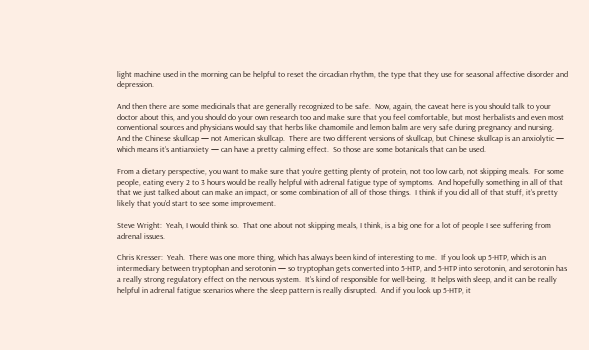light machine used in the morning can be helpful to reset the circadian rhythm, the type that they use for seasonal affective disorder and depression.

And then there are some medicinals that are generally recognized to be safe.  Now, again, the caveat here is you should talk to your doctor about this, and you should do your own research too and make sure that you feel comfortable, but most herbalists and even most conventional sources and physicians would say that herbs like chamomile and lemon balm are very safe during pregnancy and nursing.  And the Chinese skullcap — not American skullcap.  There are two different versions of skullcap, but Chinese skullcap is an anxiolytic — which means it’s antianxiety — can have a pretty calming effect.  So those are some botanicals that can be used.

From a dietary perspective, you want to make sure that you’re getting plenty of protein, not too low carb, not skipping meals.  For some people, eating every 2 to 3 hours would be really helpful with adrenal fatigue type of symptoms.  And hopefully something in all of that that we just talked about can make an impact, or some combination of all of those things.  I think if you did all of that stuff, it’s pretty likely that you’d start to see some improvement.

Steve Wright:  Yeah, I would think so.  That one about not skipping meals, I think, is a big one for a lot of people I see suffering from adrenal issues.

Chris Kresser:  Yeah.  There was one more thing, which has always been kind of interesting to me.  If you look up 5-HTP, which is an intermediary between tryptophan and serotonin — so tryptophan gets converted into 5-HTP, and 5-HTP into serotonin, and serotonin has a really strong regulatory effect on the nervous system.  It’s kind of responsible for well-being.  It helps with sleep, and it can be really helpful in adrenal fatigue scenarios where the sleep pattern is really disrupted.  And if you look up 5-HTP, it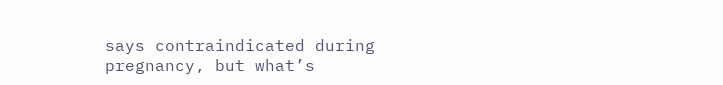says contraindicated during pregnancy, but what’s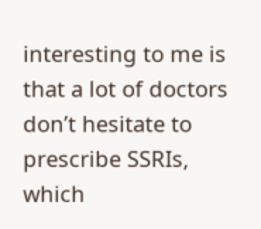interesting to me is that a lot of doctors don’t hesitate to prescribe SSRIs, which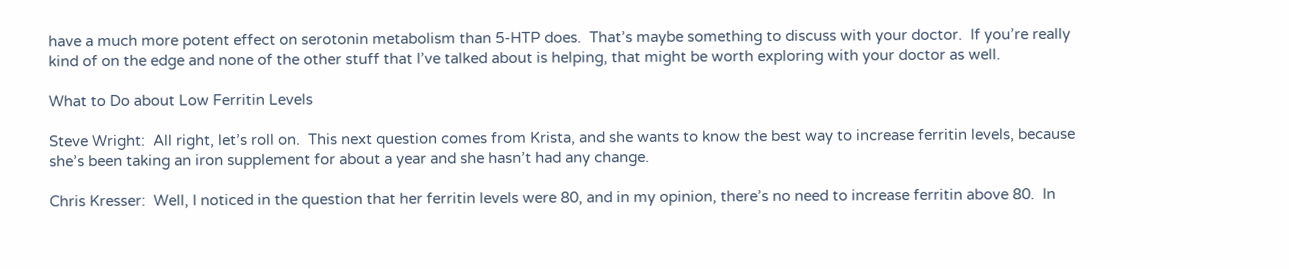have a much more potent effect on serotonin metabolism than 5-HTP does.  That’s maybe something to discuss with your doctor.  If you’re really kind of on the edge and none of the other stuff that I’ve talked about is helping, that might be worth exploring with your doctor as well.

What to Do about Low Ferritin Levels

Steve Wright:  All right, let’s roll on.  This next question comes from Krista, and she wants to know the best way to increase ferritin levels, because she’s been taking an iron supplement for about a year and she hasn’t had any change.

Chris Kresser:  Well, I noticed in the question that her ferritin levels were 80, and in my opinion, there’s no need to increase ferritin above 80.  In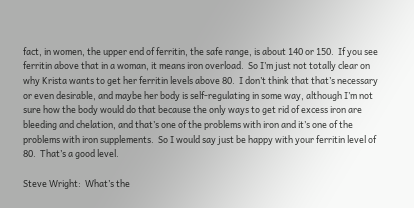fact, in women, the upper end of ferritin, the safe range, is about 140 or 150.  If you see ferritin above that in a woman, it means iron overload.  So I’m just not totally clear on why Krista wants to get her ferritin levels above 80.  I don’t think that that’s necessary or even desirable, and maybe her body is self-regulating in some way, although I’m not sure how the body would do that because the only ways to get rid of excess iron are bleeding and chelation, and that’s one of the problems with iron and it’s one of the problems with iron supplements.  So I would say just be happy with your ferritin level of 80.  That’s a good level.

Steve Wright:  What’s the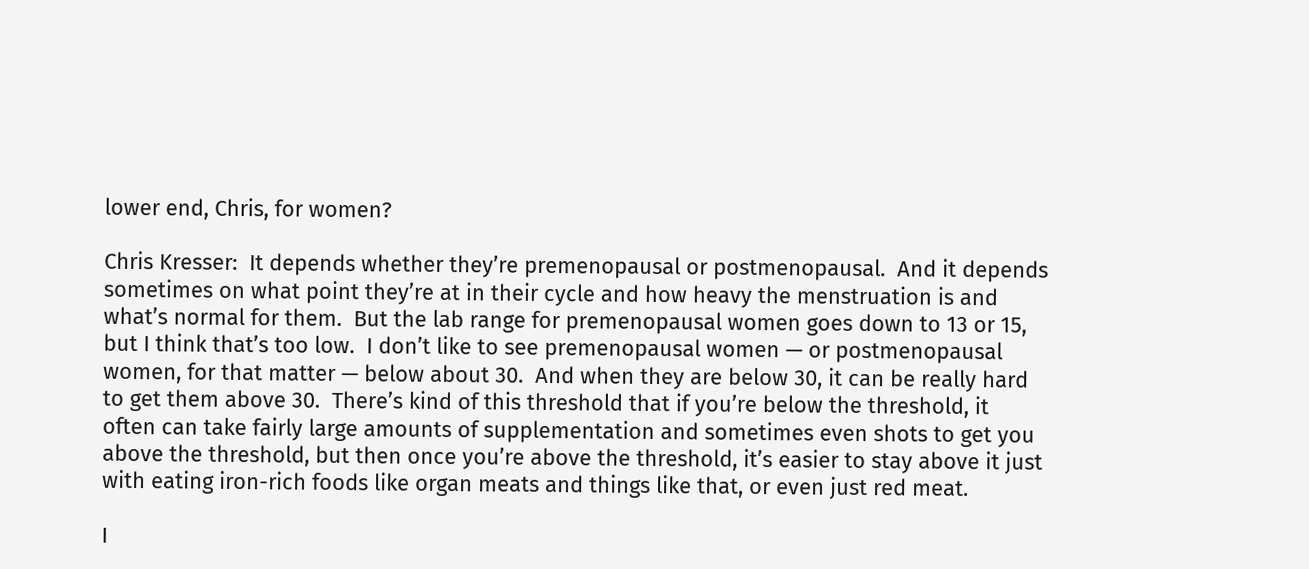lower end, Chris, for women?

Chris Kresser:  It depends whether they’re premenopausal or postmenopausal.  And it depends sometimes on what point they’re at in their cycle and how heavy the menstruation is and what’s normal for them.  But the lab range for premenopausal women goes down to 13 or 15, but I think that’s too low.  I don’t like to see premenopausal women — or postmenopausal women, for that matter — below about 30.  And when they are below 30, it can be really hard to get them above 30.  There’s kind of this threshold that if you’re below the threshold, it often can take fairly large amounts of supplementation and sometimes even shots to get you above the threshold, but then once you’re above the threshold, it’s easier to stay above it just with eating iron-rich foods like organ meats and things like that, or even just red meat.

I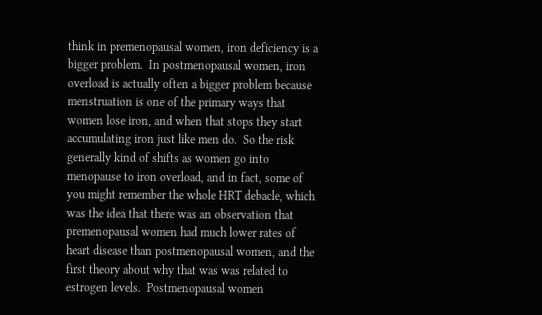think in premenopausal women, iron deficiency is a bigger problem.  In postmenopausal women, iron overload is actually often a bigger problem because menstruation is one of the primary ways that women lose iron, and when that stops they start accumulating iron just like men do.  So the risk generally kind of shifts as women go into menopause to iron overload, and in fact, some of you might remember the whole HRT debacle, which was the idea that there was an observation that premenopausal women had much lower rates of heart disease than postmenopausal women, and the first theory about why that was was related to estrogen levels.  Postmenopausal women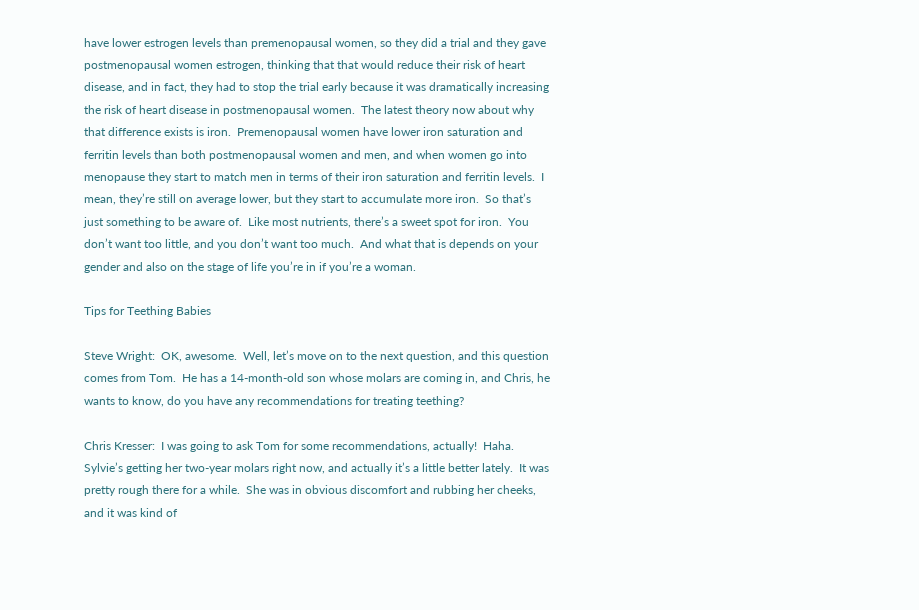have lower estrogen levels than premenopausal women, so they did a trial and they gave postmenopausal women estrogen, thinking that that would reduce their risk of heart disease, and in fact, they had to stop the trial early because it was dramatically increasing the risk of heart disease in postmenopausal women.  The latest theory now about why that difference exists is iron.  Premenopausal women have lower iron saturation and ferritin levels than both postmenopausal women and men, and when women go into menopause they start to match men in terms of their iron saturation and ferritin levels.  I mean, they’re still on average lower, but they start to accumulate more iron.  So that’s just something to be aware of.  Like most nutrients, there’s a sweet spot for iron.  You don’t want too little, and you don’t want too much.  And what that is depends on your gender and also on the stage of life you’re in if you’re a woman.

Tips for Teething Babies

Steve Wright:  OK, awesome.  Well, let’s move on to the next question, and this question comes from Tom.  He has a 14-month-old son whose molars are coming in, and Chris, he wants to know, do you have any recommendations for treating teething?

Chris Kresser:  I was going to ask Tom for some recommendations, actually!  Haha.  Sylvie’s getting her two-year molars right now, and actually it’s a little better lately.  It was pretty rough there for a while.  She was in obvious discomfort and rubbing her cheeks, and it was kind of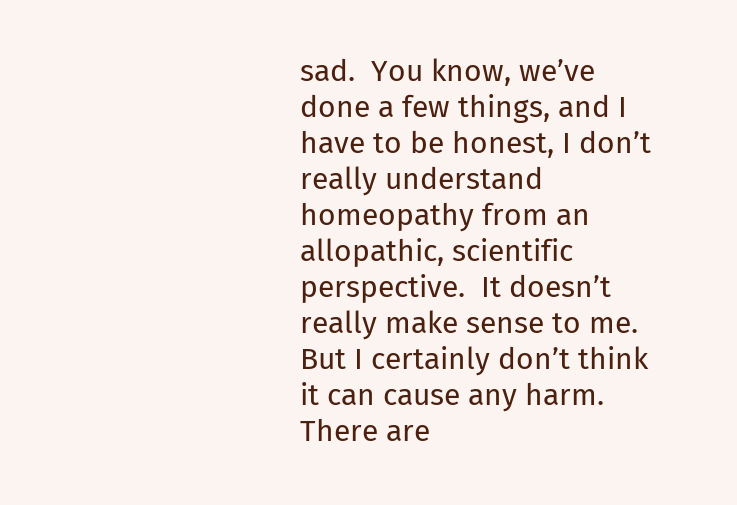sad.  You know, we’ve done a few things, and I have to be honest, I don’t really understand homeopathy from an allopathic, scientific perspective.  It doesn’t really make sense to me.  But I certainly don’t think it can cause any harm.  There are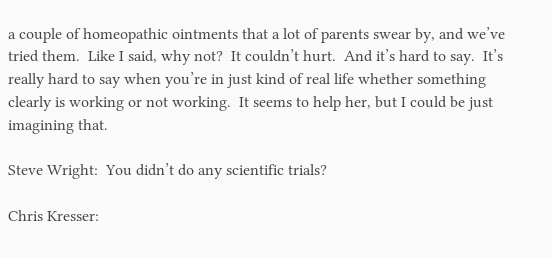a couple of homeopathic ointments that a lot of parents swear by, and we’ve tried them.  Like I said, why not?  It couldn’t hurt.  And it’s hard to say.  It’s really hard to say when you’re in just kind of real life whether something clearly is working or not working.  It seems to help her, but I could be just imagining that.

Steve Wright:  You didn’t do any scientific trials?

Chris Kresser: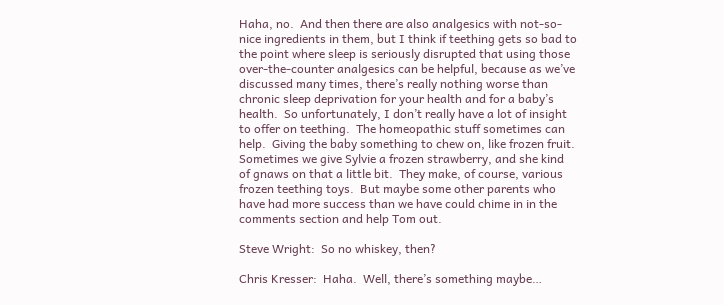Haha, no.  And then there are also analgesics with not-so-nice ingredients in them, but I think if teething gets so bad to the point where sleep is seriously disrupted that using those over-the-counter analgesics can be helpful, because as we’ve discussed many times, there’s really nothing worse than chronic sleep deprivation for your health and for a baby’s health.  So unfortunately, I don’t really have a lot of insight to offer on teething.  The homeopathic stuff sometimes can help.  Giving the baby something to chew on, like frozen fruit.  Sometimes we give Sylvie a frozen strawberry, and she kind of gnaws on that a little bit.  They make, of course, various frozen teething toys.  But maybe some other parents who have had more success than we have could chime in in the comments section and help Tom out.

Steve Wright:  So no whiskey, then?

Chris Kresser:  Haha.  Well, there’s something maybe…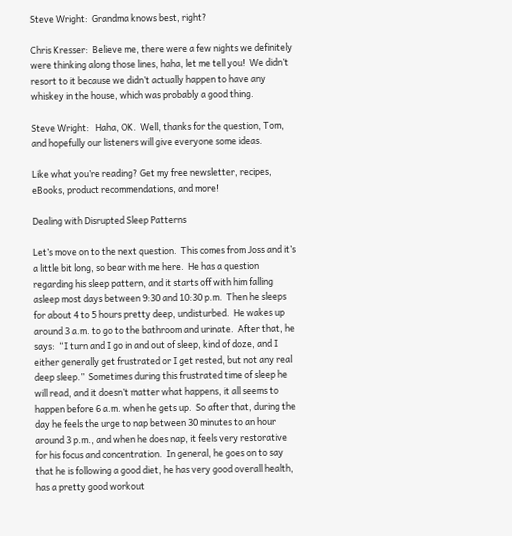Steve Wright:  Grandma knows best, right?

Chris Kresser:  Believe me, there were a few nights we definitely were thinking along those lines, haha, let me tell you!  We didn’t resort to it because we didn’t actually happen to have any whiskey in the house, which was probably a good thing.

Steve Wright:   Haha, OK.  Well, thanks for the question, Tom, and hopefully our listeners will give everyone some ideas.

Like what you’re reading? Get my free newsletter, recipes, eBooks, product recommendations, and more!

Dealing with Disrupted Sleep Patterns

Let’s move on to the next question.  This comes from Joss and it’s a little bit long, so bear with me here.  He has a question regarding his sleep pattern, and it starts off with him falling asleep most days between 9:30 and 10:30 p.m.  Then he sleeps for about 4 to 5 hours pretty deep, undisturbed.  He wakes up around 3 a.m. to go to the bathroom and urinate.  After that, he says:  “I turn and I go in and out of sleep, kind of doze, and I either generally get frustrated or I get rested, but not any real deep sleep.”  Sometimes during this frustrated time of sleep he will read, and it doesn’t matter what happens, it all seems to happen before 6 a.m. when he gets up.  So after that, during the day he feels the urge to nap between 30 minutes to an hour around 3 p.m., and when he does nap, it feels very restorative for his focus and concentration.  In general, he goes on to say that he is following a good diet, he has very good overall health, has a pretty good workout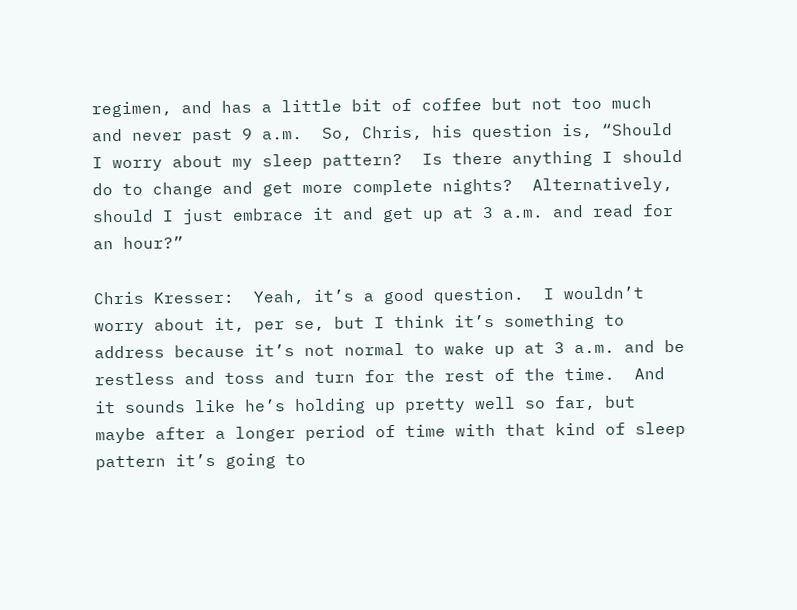regimen, and has a little bit of coffee but not too much and never past 9 a.m.  So, Chris, his question is, “Should I worry about my sleep pattern?  Is there anything I should do to change and get more complete nights?  Alternatively, should I just embrace it and get up at 3 a.m. and read for an hour?”

Chris Kresser:  Yeah, it’s a good question.  I wouldn’t worry about it, per se, but I think it’s something to address because it’s not normal to wake up at 3 a.m. and be restless and toss and turn for the rest of the time.  And it sounds like he’s holding up pretty well so far, but maybe after a longer period of time with that kind of sleep pattern it’s going to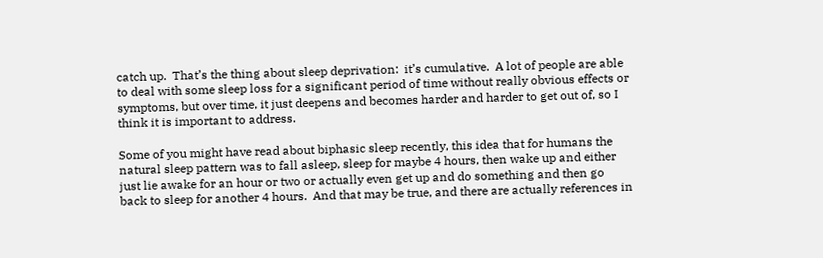catch up.  That’s the thing about sleep deprivation:  it’s cumulative.  A lot of people are able to deal with some sleep loss for a significant period of time without really obvious effects or symptoms, but over time, it just deepens and becomes harder and harder to get out of, so I think it is important to address.

Some of you might have read about biphasic sleep recently, this idea that for humans the natural sleep pattern was to fall asleep, sleep for maybe 4 hours, then wake up and either just lie awake for an hour or two or actually even get up and do something and then go back to sleep for another 4 hours.  And that may be true, and there are actually references in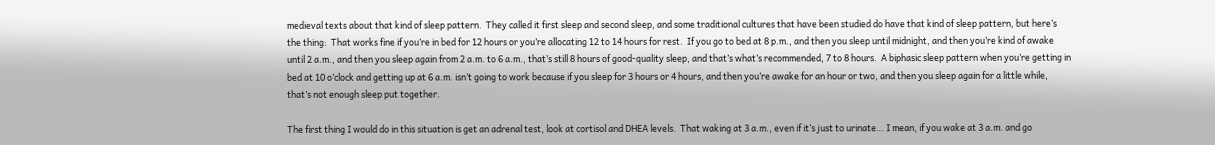medieval texts about that kind of sleep pattern.  They called it first sleep and second sleep, and some traditional cultures that have been studied do have that kind of sleep pattern, but here’s the thing:  That works fine if you’re in bed for 12 hours or you’re allocating 12 to 14 hours for rest.  If you go to bed at 8 p.m., and then you sleep until midnight, and then you’re kind of awake until 2 a.m., and then you sleep again from 2 a.m. to 6 a.m., that’s still 8 hours of good-quality sleep, and that’s what’s recommended, 7 to 8 hours.  A biphasic sleep pattern when you’re getting in bed at 10 o’clock and getting up at 6 a.m. isn’t going to work because if you sleep for 3 hours or 4 hours, and then you’re awake for an hour or two, and then you sleep again for a little while, that’s not enough sleep put together.

The first thing I would do in this situation is get an adrenal test, look at cortisol and DHEA levels.  That waking at 3 a.m., even if it’s just to urinate… I mean, if you wake at 3 a.m. and go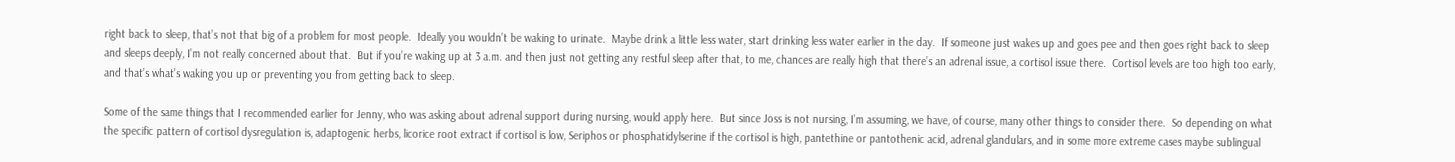right back to sleep, that’s not that big of a problem for most people.  Ideally you wouldn’t be waking to urinate.  Maybe drink a little less water, start drinking less water earlier in the day.  If someone just wakes up and goes pee and then goes right back to sleep and sleeps deeply, I’m not really concerned about that.  But if you’re waking up at 3 a.m. and then just not getting any restful sleep after that, to me, chances are really high that there’s an adrenal issue, a cortisol issue there.  Cortisol levels are too high too early, and that’s what’s waking you up or preventing you from getting back to sleep.

Some of the same things that I recommended earlier for Jenny, who was asking about adrenal support during nursing, would apply here.  But since Joss is not nursing, I’m assuming, we have, of course, many other things to consider there.  So depending on what the specific pattern of cortisol dysregulation is, adaptogenic herbs, licorice root extract if cortisol is low, Seriphos or phosphatidylserine if the cortisol is high, pantethine or pantothenic acid, adrenal glandulars, and in some more extreme cases maybe sublingual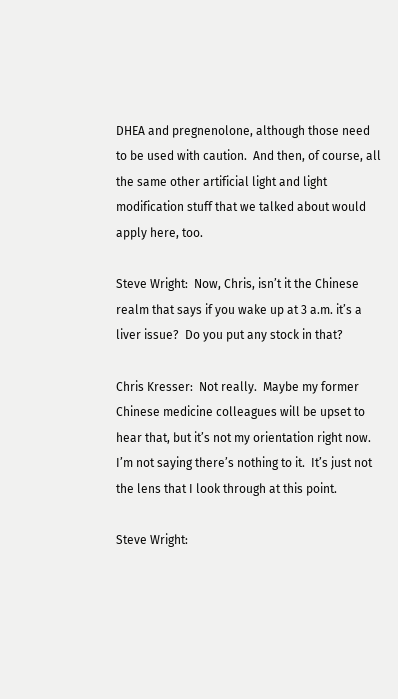DHEA and pregnenolone, although those need to be used with caution.  And then, of course, all the same other artificial light and light modification stuff that we talked about would apply here, too.

Steve Wright:  Now, Chris, isn’t it the Chinese realm that says if you wake up at 3 a.m. it’s a liver issue?  Do you put any stock in that?

Chris Kresser:  Not really.  Maybe my former Chinese medicine colleagues will be upset to hear that, but it’s not my orientation right now.  I’m not saying there’s nothing to it.  It’s just not the lens that I look through at this point.

Steve Wright: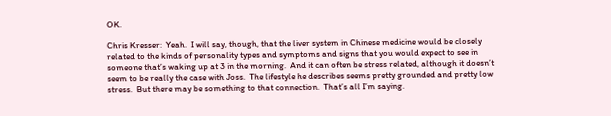OK.

Chris Kresser:  Yeah.  I will say, though, that the liver system in Chinese medicine would be closely related to the kinds of personality types and symptoms and signs that you would expect to see in someone that’s waking up at 3 in the morning.  And it can often be stress related, although it doesn’t seem to be really the case with Joss.  The lifestyle he describes seems pretty grounded and pretty low stress.  But there may be something to that connection.  That’s all I’m saying.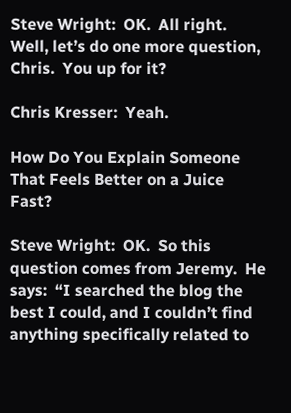Steve Wright:  OK.  All right.  Well, let’s do one more question, Chris.  You up for it?

Chris Kresser:  Yeah.

How Do You Explain Someone That Feels Better on a Juice Fast?

Steve Wright:  OK.  So this question comes from Jeremy.  He says:  “I searched the blog the best I could, and I couldn’t find anything specifically related to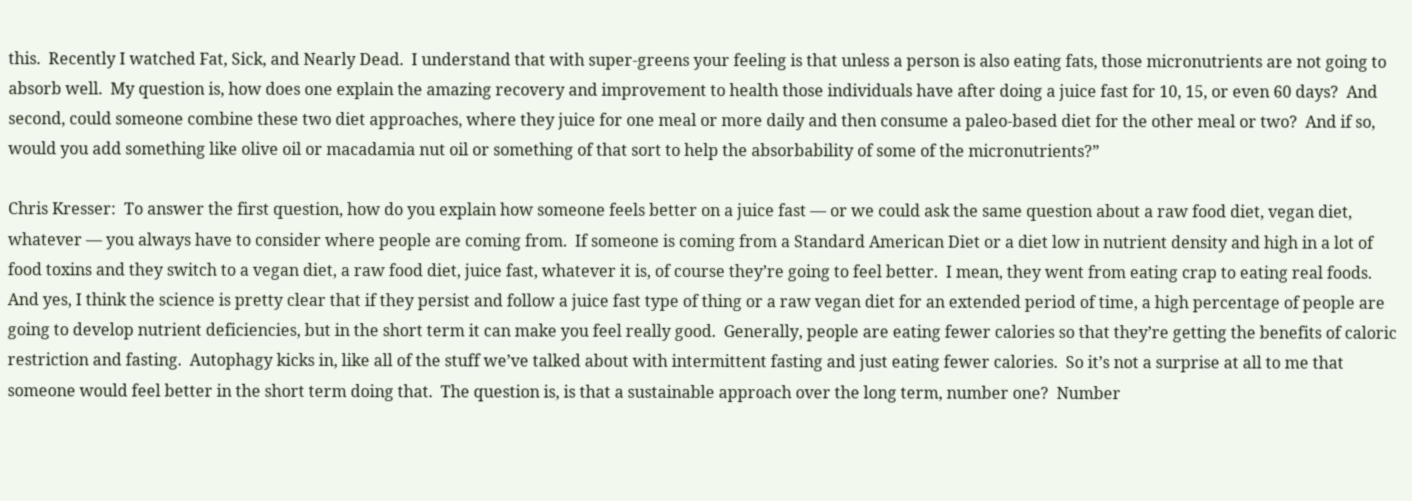this.  Recently I watched Fat, Sick, and Nearly Dead.  I understand that with super-greens your feeling is that unless a person is also eating fats, those micronutrients are not going to absorb well.  My question is, how does one explain the amazing recovery and improvement to health those individuals have after doing a juice fast for 10, 15, or even 60 days?  And second, could someone combine these two diet approaches, where they juice for one meal or more daily and then consume a paleo-based diet for the other meal or two?  And if so, would you add something like olive oil or macadamia nut oil or something of that sort to help the absorbability of some of the micronutrients?”

Chris Kresser:  To answer the first question, how do you explain how someone feels better on a juice fast — or we could ask the same question about a raw food diet, vegan diet, whatever — you always have to consider where people are coming from.  If someone is coming from a Standard American Diet or a diet low in nutrient density and high in a lot of food toxins and they switch to a vegan diet, a raw food diet, juice fast, whatever it is, of course they’re going to feel better.  I mean, they went from eating crap to eating real foods.  And yes, I think the science is pretty clear that if they persist and follow a juice fast type of thing or a raw vegan diet for an extended period of time, a high percentage of people are going to develop nutrient deficiencies, but in the short term it can make you feel really good.  Generally, people are eating fewer calories so that they’re getting the benefits of caloric restriction and fasting.  Autophagy kicks in, like all of the stuff we’ve talked about with intermittent fasting and just eating fewer calories.  So it’s not a surprise at all to me that someone would feel better in the short term doing that.  The question is, is that a sustainable approach over the long term, number one?  Number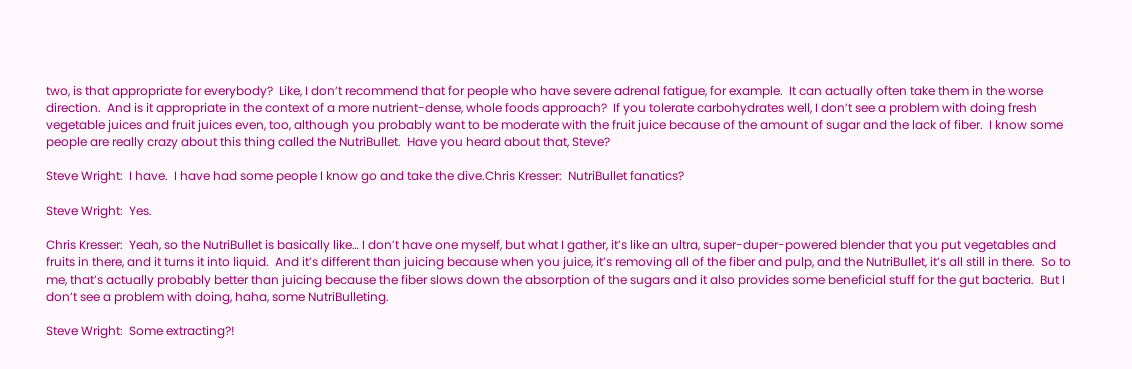two, is that appropriate for everybody?  Like, I don’t recommend that for people who have severe adrenal fatigue, for example.  It can actually often take them in the worse direction.  And is it appropriate in the context of a more nutrient-dense, whole foods approach?  If you tolerate carbohydrates well, I don’t see a problem with doing fresh vegetable juices and fruit juices even, too, although you probably want to be moderate with the fruit juice because of the amount of sugar and the lack of fiber.  I know some people are really crazy about this thing called the NutriBullet.  Have you heard about that, Steve?

Steve Wright:  I have.  I have had some people I know go and take the dive.Chris Kresser:  NutriBullet fanatics?

Steve Wright:  Yes.

Chris Kresser:  Yeah, so the NutriBullet is basically like… I don’t have one myself, but what I gather, it’s like an ultra, super-duper-powered blender that you put vegetables and fruits in there, and it turns it into liquid.  And it’s different than juicing because when you juice, it’s removing all of the fiber and pulp, and the NutriBullet, it’s all still in there.  So to me, that’s actually probably better than juicing because the fiber slows down the absorption of the sugars and it also provides some beneficial stuff for the gut bacteria.  But I don’t see a problem with doing, haha, some NutriBulleting.

Steve Wright:  Some extracting?!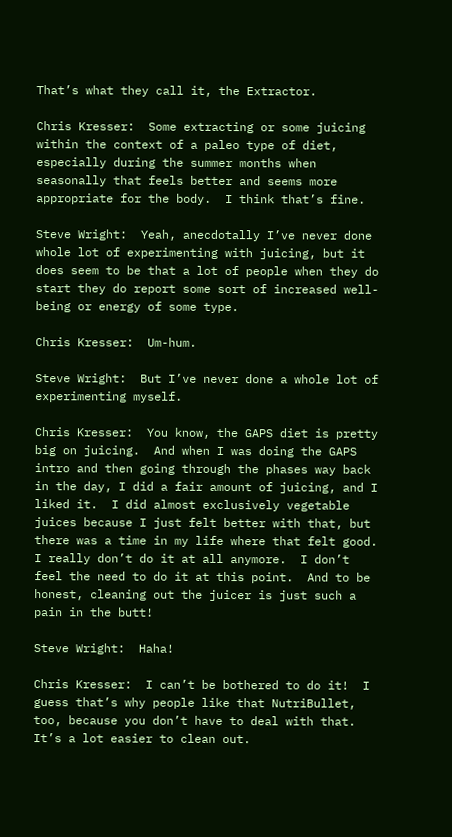That’s what they call it, the Extractor.

Chris Kresser:  Some extracting or some juicing within the context of a paleo type of diet, especially during the summer months when seasonally that feels better and seems more appropriate for the body.  I think that’s fine.

Steve Wright:  Yeah, anecdotally I’ve never done whole lot of experimenting with juicing, but it does seem to be that a lot of people when they do start they do report some sort of increased well-being or energy of some type.

Chris Kresser:  Um-hum.

Steve Wright:  But I’ve never done a whole lot of experimenting myself.

Chris Kresser:  You know, the GAPS diet is pretty big on juicing.  And when I was doing the GAPS intro and then going through the phases way back in the day, I did a fair amount of juicing, and I liked it.  I did almost exclusively vegetable juices because I just felt better with that, but there was a time in my life where that felt good.  I really don’t do it at all anymore.  I don’t feel the need to do it at this point.  And to be honest, cleaning out the juicer is just such a pain in the butt!

Steve Wright:  Haha!

Chris Kresser:  I can’t be bothered to do it!  I guess that’s why people like that NutriBullet, too, because you don’t have to deal with that.  It’s a lot easier to clean out.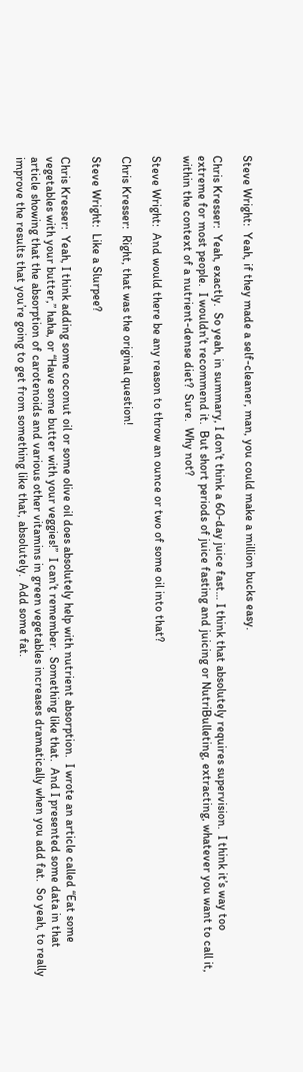Steve Wright:  Yeah, if they made a self-cleaner, man, you could make a million bucks easy.

Chris Kresser:  Yeah, exactly.  So yeah, in summary, I don’t think a 60-day juice fast… I think that absolutely requires supervision.  I think it’s way too extreme for most people.  I wouldn’t recommend it.  But short periods of juice fasting and juicing or NutriBulleting, extracting, whatever you want to call it, within the context of a nutrient-dense diet?  Sure.  Why not?

Steve Wright:  And would there be any reason to throw an ounce or two of some oil into that?

Chris Kresser:  Right, that was the original question!

Steve Wright:  Like a Slurpee?

Chris Kresser:  Yeah, I think adding some coconut oil or some olive oil does absolutely help with nutrient absorption.  I wrote an article called “Eat some vegetables with your butter,” haha, or “Have some butter with your veggies!”  I can’t remember.  Something like that.  And I presented some data in that article showing that the absorption of carotenoids and various other vitamins in green vegetables increases dramatically when you add fat.  So yeah, to really improve the results that you’re going to get from something like that, absolutely.  Add some fat.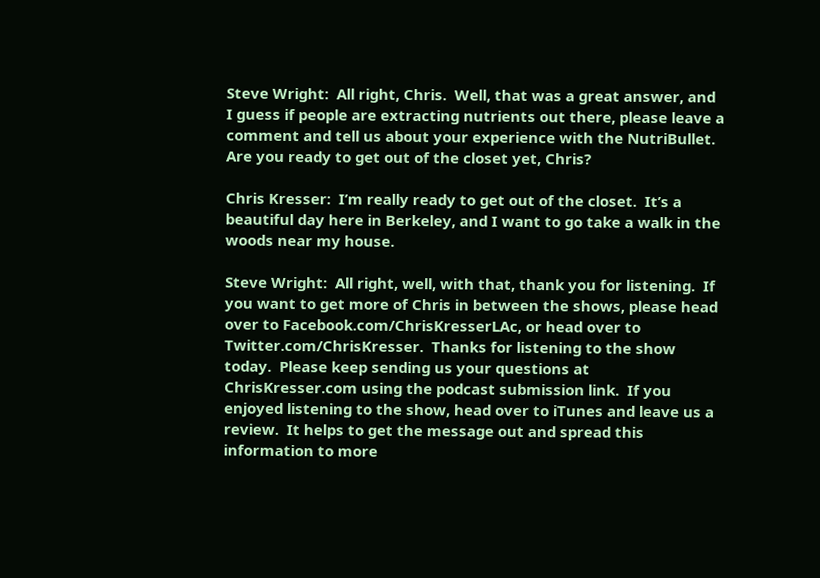Steve Wright:  All right, Chris.  Well, that was a great answer, and I guess if people are extracting nutrients out there, please leave a comment and tell us about your experience with the NutriBullet.  Are you ready to get out of the closet yet, Chris?

Chris Kresser:  I’m really ready to get out of the closet.  It’s a beautiful day here in Berkeley, and I want to go take a walk in the woods near my house.

Steve Wright:  All right, well, with that, thank you for listening.  If you want to get more of Chris in between the shows, please head over to Facebook.com/ChrisKresserLAc, or head over to Twitter.com/ChrisKresser.  Thanks for listening to the show today.  Please keep sending us your questions at ChrisKresser.com using the podcast submission link.  If you enjoyed listening to the show, head over to iTunes and leave us a review.  It helps to get the message out and spread this information to more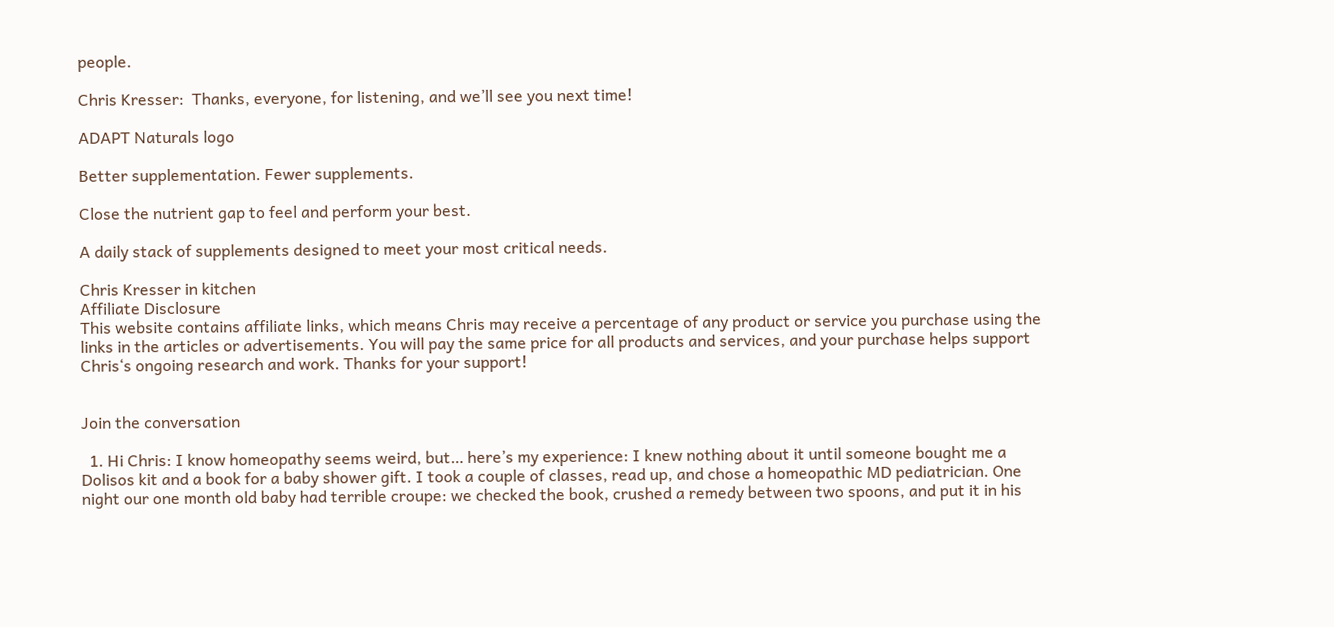people.

Chris Kresser:  Thanks, everyone, for listening, and we’ll see you next time!

ADAPT Naturals logo

Better supplementation. Fewer supplements.

Close the nutrient gap to feel and perform your best.

A daily stack of supplements designed to meet your most critical needs.

Chris Kresser in kitchen
Affiliate Disclosure
This website contains affiliate links, which means Chris may receive a percentage of any product or service you purchase using the links in the articles or advertisements. You will pay the same price for all products and services, and your purchase helps support Chris‘s ongoing research and work. Thanks for your support!


Join the conversation

  1. Hi Chris: I know homeopathy seems weird, but… here’s my experience: I knew nothing about it until someone bought me a Dolisos kit and a book for a baby shower gift. I took a couple of classes, read up, and chose a homeopathic MD pediatrician. One night our one month old baby had terrible croupe: we checked the book, crushed a remedy between two spoons, and put it in his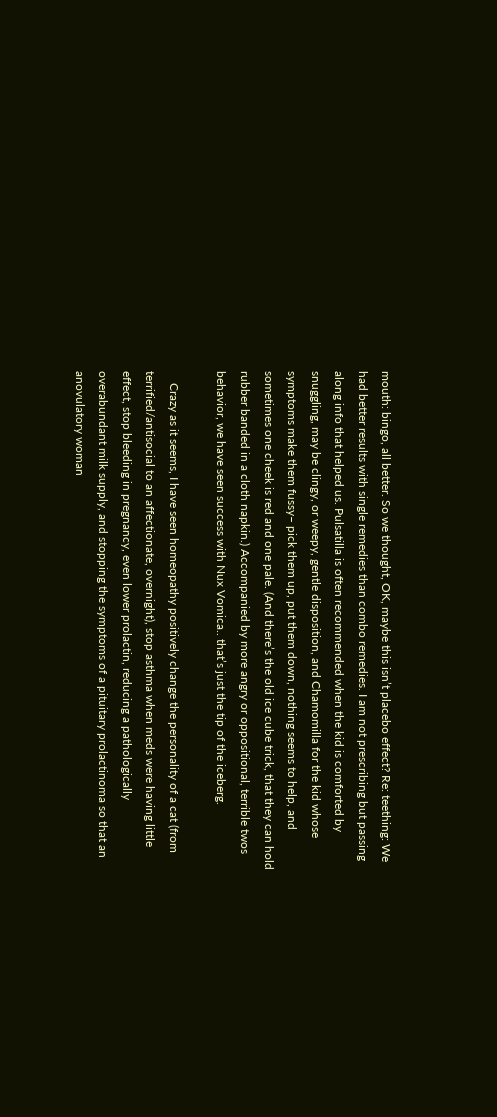mouth: bingo, all better. So we thought, OK, maybe this isn’t placebo effect? Re: teething: We had better results with single remedies than combo remedies. I am not prescribing but passing along info that helped us. Pulsatilla is often recommended when the kid is comforted by snuggling, may be clingy, or weepy, gentle disposition, and Chamomilla for the kid whose symptoms make them fussy– pick them up, put them down, nothing seems to help, and sometimes one cheek is red and one pale. (And there’s the old ice cube trick, that they can hold rubber banded in a cloth napkin.) Accompanied by more angry or oppositional, terrible twos behavior, we have seen success with Nux Vomica.. that’s just the tip of the iceberg.

    Crazy as it seems, I have seen homeopathy positively change the personality of a cat (from terrified/antisocial to an affectionate, overnight), stop asthma when meds were having little effect, stop bleeding in pregnancy, even lower prolactin, reducing a pathologically overabundant milk supply, and stopping the symptoms of a pituitary prolactinoma so that an anovulatory woman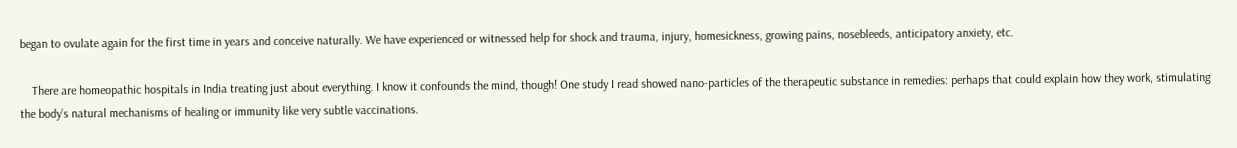began to ovulate again for the first time in years and conceive naturally. We have experienced or witnessed help for shock and trauma, injury, homesickness, growing pains, nosebleeds, anticipatory anxiety, etc.

    There are homeopathic hospitals in India treating just about everything. I know it confounds the mind, though! One study I read showed nano-particles of the therapeutic substance in remedies: perhaps that could explain how they work, stimulating the body’s natural mechanisms of healing or immunity like very subtle vaccinations.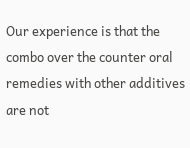Our experience is that the combo over the counter oral remedies with other additives are not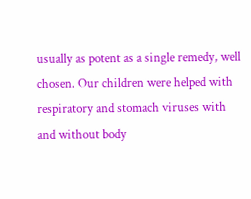usually as potent as a single remedy, well chosen. Our children were helped with respiratory and stomach viruses with and without body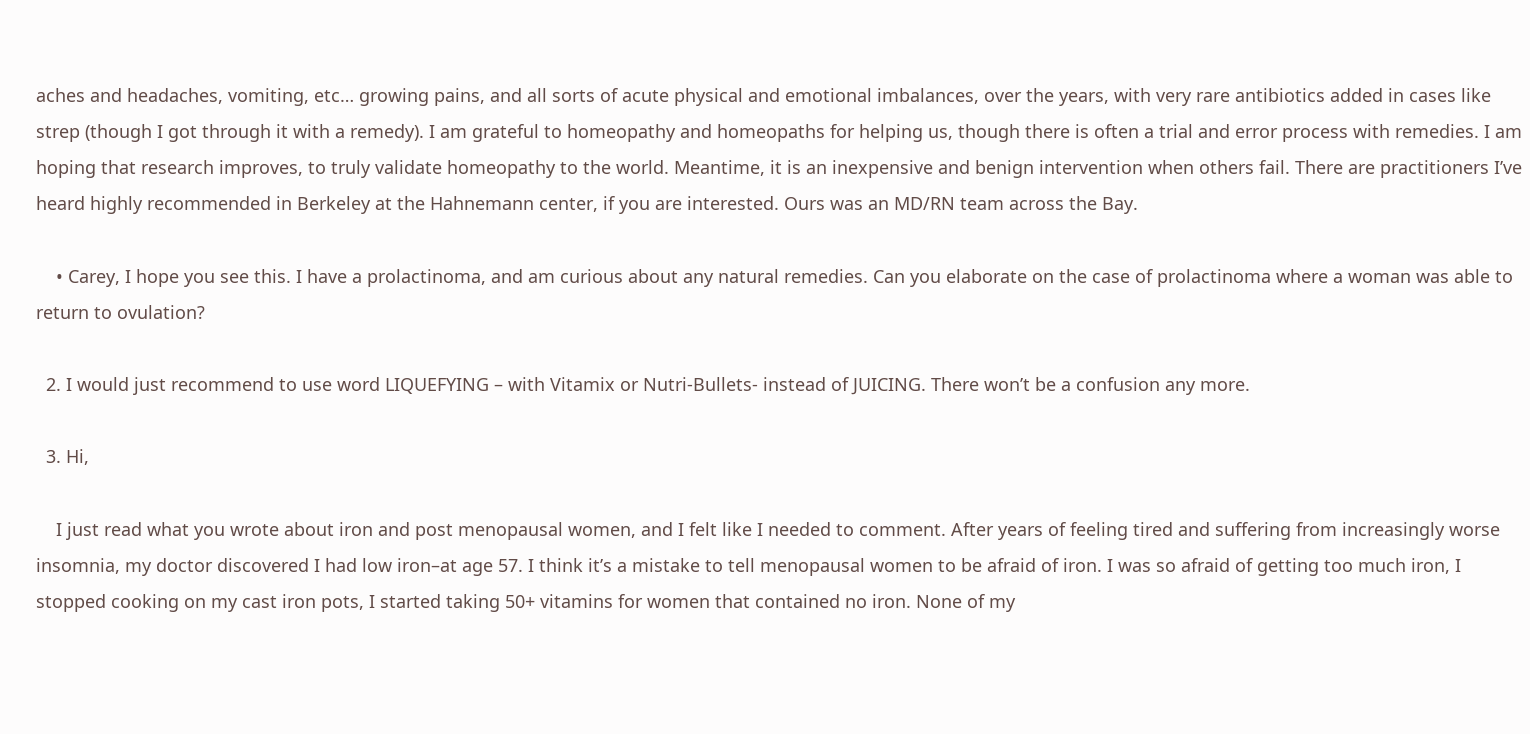aches and headaches, vomiting, etc… growing pains, and all sorts of acute physical and emotional imbalances, over the years, with very rare antibiotics added in cases like strep (though I got through it with a remedy). I am grateful to homeopathy and homeopaths for helping us, though there is often a trial and error process with remedies. I am hoping that research improves, to truly validate homeopathy to the world. Meantime, it is an inexpensive and benign intervention when others fail. There are practitioners I’ve heard highly recommended in Berkeley at the Hahnemann center, if you are interested. Ours was an MD/RN team across the Bay.

    • Carey, I hope you see this. I have a prolactinoma, and am curious about any natural remedies. Can you elaborate on the case of prolactinoma where a woman was able to return to ovulation?

  2. I would just recommend to use word LIQUEFYING – with Vitamix or Nutri-Bullets- instead of JUICING. There won’t be a confusion any more.

  3. Hi,

    I just read what you wrote about iron and post menopausal women, and I felt like I needed to comment. After years of feeling tired and suffering from increasingly worse insomnia, my doctor discovered I had low iron–at age 57. I think it’s a mistake to tell menopausal women to be afraid of iron. I was so afraid of getting too much iron, I stopped cooking on my cast iron pots, I started taking 50+ vitamins for women that contained no iron. None of my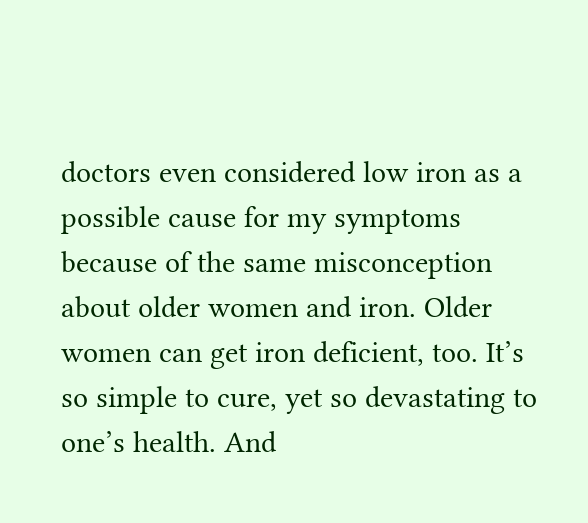doctors even considered low iron as a possible cause for my symptoms because of the same misconception about older women and iron. Older women can get iron deficient, too. It’s so simple to cure, yet so devastating to one’s health. And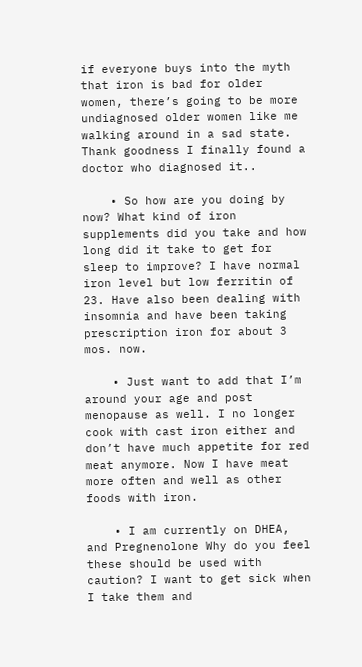if everyone buys into the myth that iron is bad for older women, there’s going to be more undiagnosed older women like me walking around in a sad state. Thank goodness I finally found a doctor who diagnosed it..

    • So how are you doing by now? What kind of iron supplements did you take and how long did it take to get for sleep to improve? I have normal iron level but low ferritin of 23. Have also been dealing with insomnia and have been taking prescription iron for about 3 mos. now.

    • Just want to add that I’m around your age and post menopause as well. I no longer cook with cast iron either and don’t have much appetite for red meat anymore. Now I have meat more often and well as other foods with iron.

    • I am currently on DHEA, and Pregnenolone Why do you feel these should be used with caution? I want to get sick when I take them and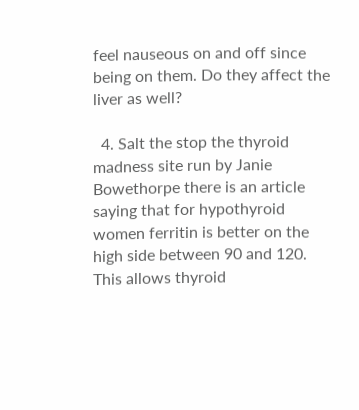feel nauseous on and off since being on them. Do they affect the liver as well?

  4. Salt the stop the thyroid madness site run by Janie Bowethorpe there is an article saying that for hypothyroid women ferritin is better on the high side between 90 and 120. This allows thyroid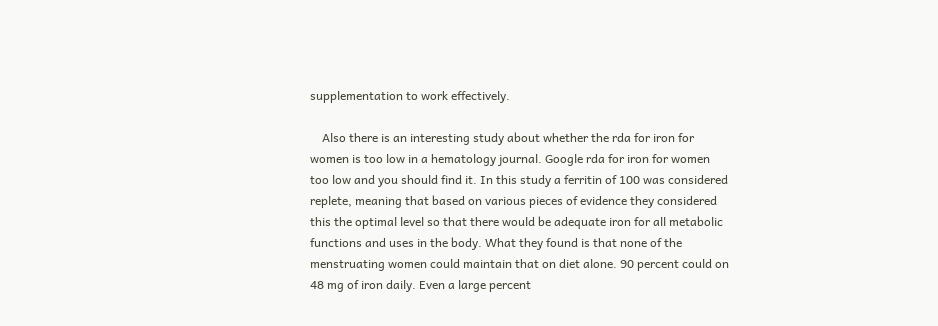supplementation to work effectively.

    Also there is an interesting study about whether the rda for iron for women is too low in a hematology journal. Google rda for iron for women too low and you should find it. In this study a ferritin of 100 was considered replete, meaning that based on various pieces of evidence they considered this the optimal level so that there would be adequate iron for all metabolic functions and uses in the body. What they found is that none of the menstruating women could maintain that on diet alone. 90 percent could on 48 mg of iron daily. Even a large percent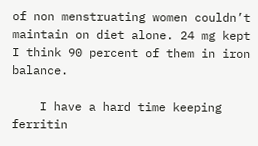of non menstruating women couldn’t maintain on diet alone. 24 mg kept I think 90 percent of them in iron balance.

    I have a hard time keeping ferritin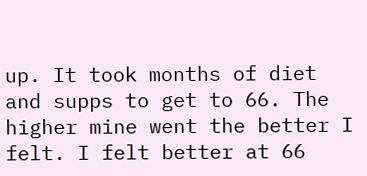up. It took months of diet and supps to get to 66. The higher mine went the better I felt. I felt better at 66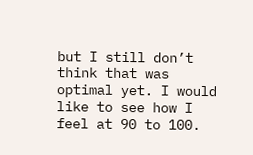but I still don’t think that was optimal yet. I would like to see how I feel at 90 to 100.